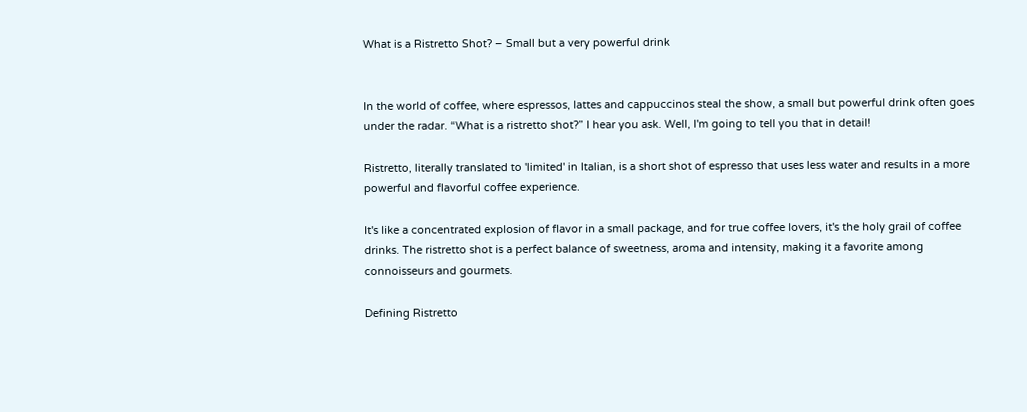What is a Ristretto Shot? – Small but a very powerful drink


In the world of coffee, where espressos, lattes and cappuccinos steal the show, a small but powerful drink often goes under the radar. “What is a ristretto shot?” I hear you ask. Well, I'm going to tell you that in detail!

Ristretto, literally translated to 'limited' in Italian, is a short shot of espresso that uses less water and results in a more powerful and flavorful coffee experience.

It's like a concentrated explosion of flavor in a small package, and for true coffee lovers, it's the holy grail of coffee drinks. The ristretto shot is a perfect balance of sweetness, aroma and intensity, making it a favorite among connoisseurs and gourmets.

Defining Ristretto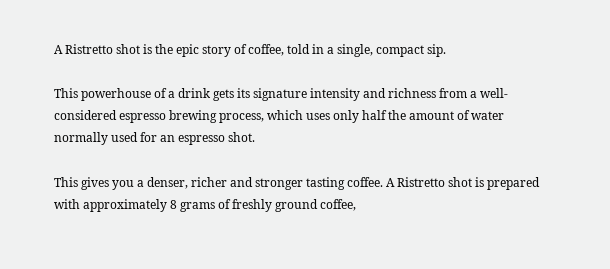A Ristretto shot is the epic story of coffee, told in a single, compact sip.

This powerhouse of a drink gets its signature intensity and richness from a well-considered espresso brewing process, which uses only half the amount of water normally used for an espresso shot.

This gives you a denser, richer and stronger tasting coffee. A Ristretto shot is prepared with approximately 8 grams of freshly ground coffee,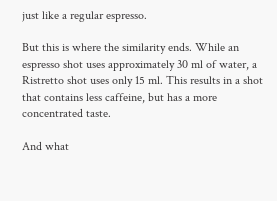just like a regular espresso.

But this is where the similarity ends. While an espresso shot uses approximately 30 ml of water, a Ristretto shot uses only 15 ml. This results in a shot that contains less caffeine, but has a more concentrated taste.

And what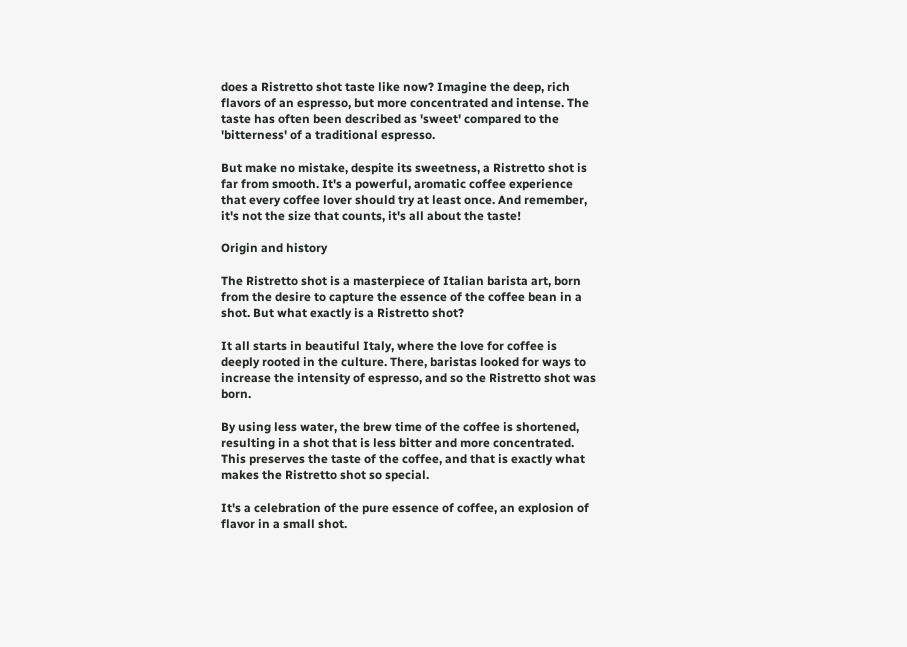does a Ristretto shot taste like now? Imagine the deep, rich flavors of an espresso, but more concentrated and intense. The taste has often been described as 'sweet' compared to the 'bitterness' of a traditional espresso.

But make no mistake, despite its sweetness, a Ristretto shot is far from smooth. It's a powerful, aromatic coffee experience that every coffee lover should try at least once. And remember, it's not the size that counts, it's all about the taste!

Origin and history

The Ristretto shot is a masterpiece of Italian barista art, born from the desire to capture the essence of the coffee bean in a shot. But what exactly is a Ristretto shot?

It all starts in beautiful Italy, where the love for coffee is deeply rooted in the culture. There, baristas looked for ways to increase the intensity of espresso, and so the Ristretto shot was born.

By using less water, the brew time of the coffee is shortened, resulting in a shot that is less bitter and more concentrated. This preserves the taste of the coffee, and that is exactly what makes the Ristretto shot so special.

It's a celebration of the pure essence of coffee, an explosion of flavor in a small shot.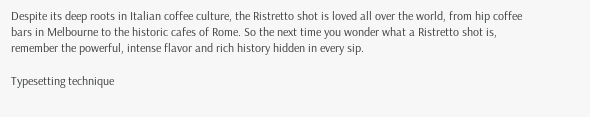Despite its deep roots in Italian coffee culture, the Ristretto shot is loved all over the world, from hip coffee bars in Melbourne to the historic cafes of Rome. So the next time you wonder what a Ristretto shot is, remember the powerful, intense flavor and rich history hidden in every sip.

Typesetting technique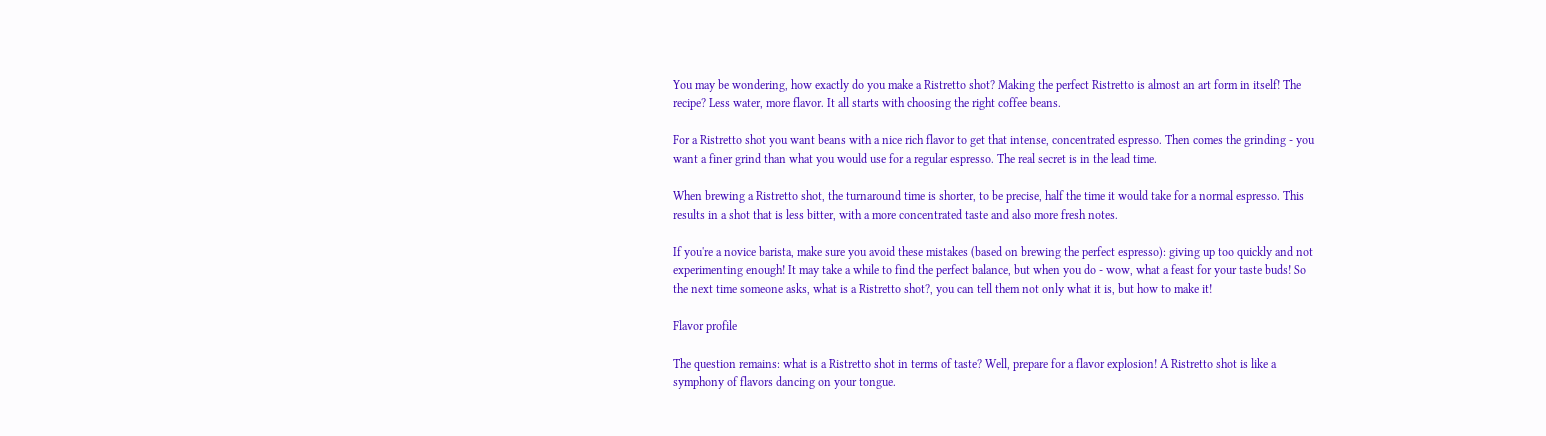You may be wondering, how exactly do you make a Ristretto shot? Making the perfect Ristretto is almost an art form in itself! The recipe? Less water, more flavor. It all starts with choosing the right coffee beans.

For a Ristretto shot you want beans with a nice rich flavor to get that intense, concentrated espresso. Then comes the grinding - you want a finer grind than what you would use for a regular espresso. The real secret is in the lead time.

When brewing a Ristretto shot, the turnaround time is shorter, to be precise, half the time it would take for a normal espresso. This results in a shot that is less bitter, with a more concentrated taste and also more fresh notes.

If you're a novice barista, make sure you avoid these mistakes (based on brewing the perfect espresso): giving up too quickly and not experimenting enough! It may take a while to find the perfect balance, but when you do - wow, what a feast for your taste buds! So the next time someone asks, what is a Ristretto shot?, you can tell them not only what it is, but how to make it!

Flavor profile

The question remains: what is a Ristretto shot in terms of taste? Well, prepare for a flavor explosion! A Ristretto shot is like a symphony of flavors dancing on your tongue.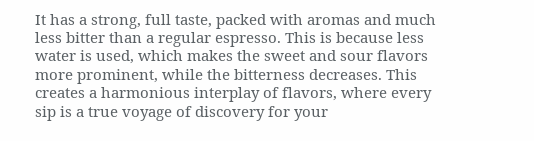It has a strong, full taste, packed with aromas and much less bitter than a regular espresso. This is because less water is used, which makes the sweet and sour flavors more prominent, while the bitterness decreases. This creates a harmonious interplay of flavors, where every sip is a true voyage of discovery for your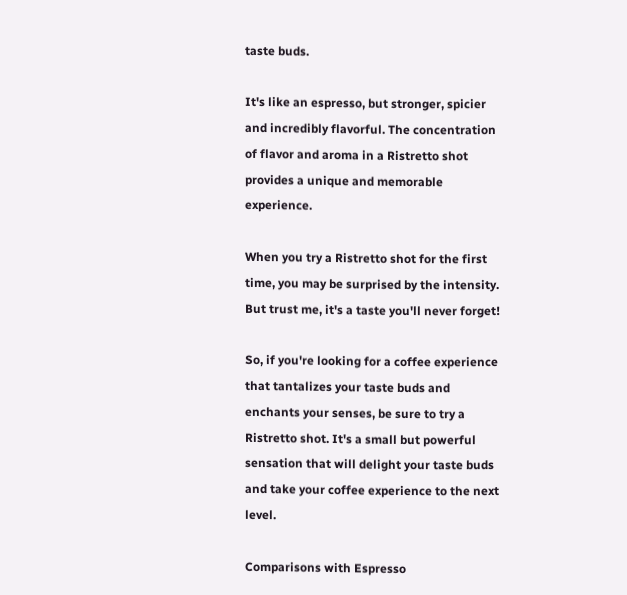taste buds.

It's like an espresso, but stronger, spicier and incredibly flavorful. The concentration of flavor and aroma in a Ristretto shot provides a unique and memorable experience.

When you try a Ristretto shot for the first time, you may be surprised by the intensity. But trust me, it's a taste you'll never forget!

So, if you're looking for a coffee experience that tantalizes your taste buds and enchants your senses, be sure to try a Ristretto shot. It's a small but powerful sensation that will delight your taste buds and take your coffee experience to the next level.

Comparisons with Espresso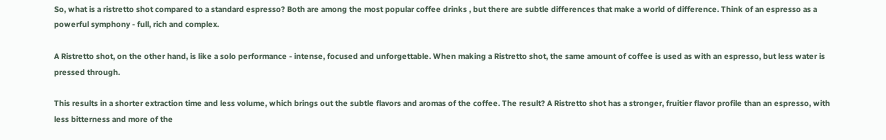So, what is a ristretto shot compared to a standard espresso? Both are among the most popular coffee drinks , but there are subtle differences that make a world of difference. Think of an espresso as a powerful symphony - full, rich and complex.

A Ristretto shot, on the other hand, is like a solo performance - intense, focused and unforgettable. When making a Ristretto shot, the same amount of coffee is used as with an espresso, but less water is pressed through.

This results in a shorter extraction time and less volume, which brings out the subtle flavors and aromas of the coffee. The result? A Ristretto shot has a stronger, fruitier flavor profile than an espresso, with less bitterness and more of the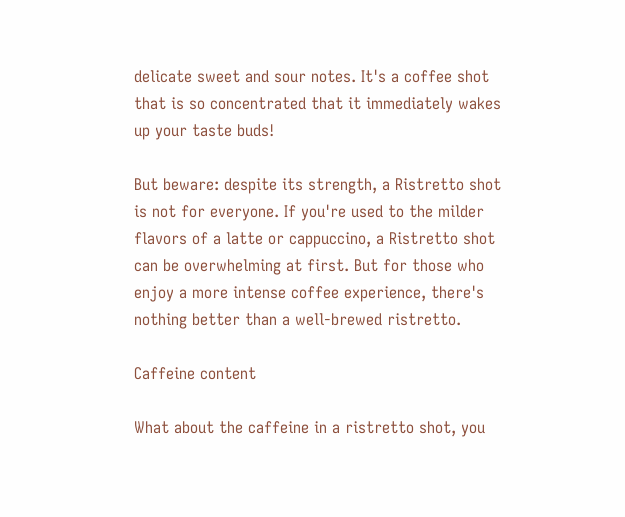delicate sweet and sour notes. It's a coffee shot that is so concentrated that it immediately wakes up your taste buds!

But beware: despite its strength, a Ristretto shot is not for everyone. If you're used to the milder flavors of a latte or cappuccino, a Ristretto shot can be overwhelming at first. But for those who enjoy a more intense coffee experience, there's nothing better than a well-brewed ristretto.

Caffeine content

What about the caffeine in a ristretto shot, you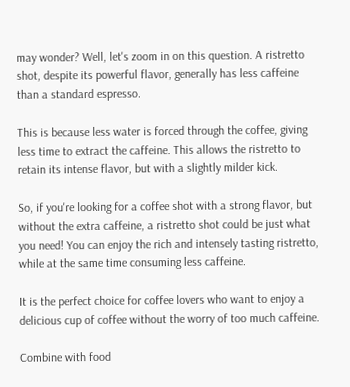may wonder? Well, let's zoom in on this question. A ristretto shot, despite its powerful flavor, generally has less caffeine than a standard espresso.

This is because less water is forced through the coffee, giving less time to extract the caffeine. This allows the ristretto to retain its intense flavor, but with a slightly milder kick.

So, if you're looking for a coffee shot with a strong flavor, but without the extra caffeine, a ristretto shot could be just what you need! You can enjoy the rich and intensely tasting ristretto, while at the same time consuming less caffeine.

It is the perfect choice for coffee lovers who want to enjoy a delicious cup of coffee without the worry of too much caffeine.

Combine with food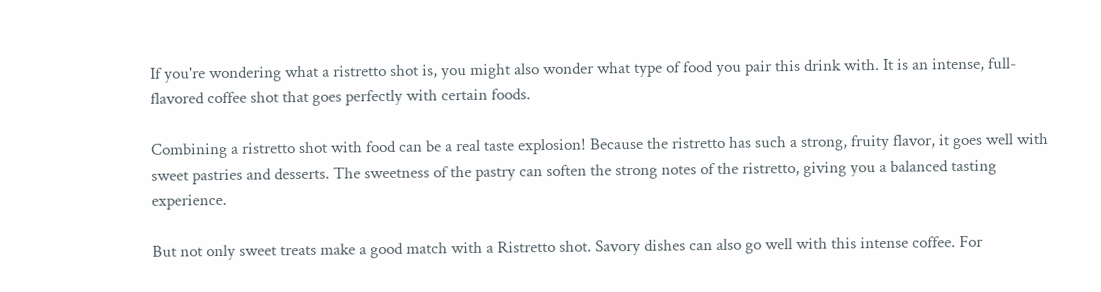If you're wondering what a ristretto shot is, you might also wonder what type of food you pair this drink with. It is an intense, full-flavored coffee shot that goes perfectly with certain foods.

Combining a ristretto shot with food can be a real taste explosion! Because the ristretto has such a strong, fruity flavor, it goes well with sweet pastries and desserts. The sweetness of the pastry can soften the strong notes of the ristretto, giving you a balanced tasting experience.

But not only sweet treats make a good match with a Ristretto shot. Savory dishes can also go well with this intense coffee. For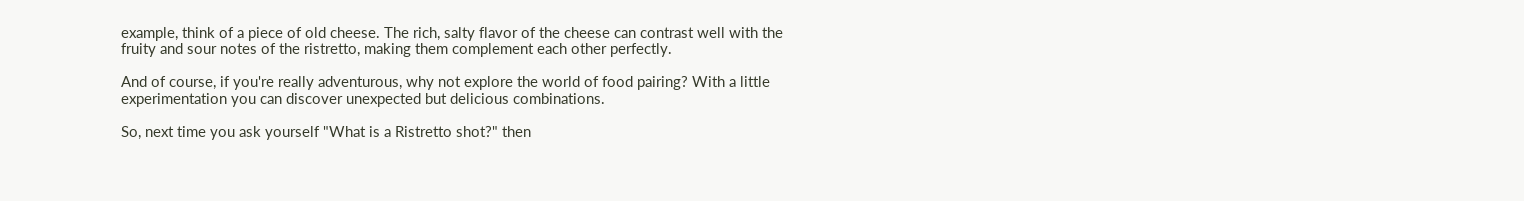example, think of a piece of old cheese. The rich, salty flavor of the cheese can contrast well with the fruity and sour notes of the ristretto, making them complement each other perfectly.

And of course, if you're really adventurous, why not explore the world of food pairing? With a little experimentation you can discover unexpected but delicious combinations.

So, next time you ask yourself "What is a Ristretto shot?" then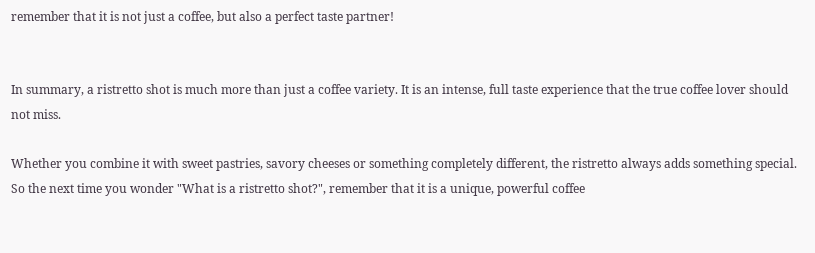remember that it is not just a coffee, but also a perfect taste partner!


In summary, a ristretto shot is much more than just a coffee variety. It is an intense, full taste experience that the true coffee lover should not miss.

Whether you combine it with sweet pastries, savory cheeses or something completely different, the ristretto always adds something special. So the next time you wonder "What is a ristretto shot?", remember that it is a unique, powerful coffee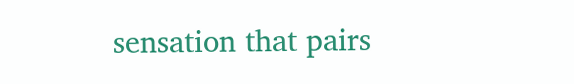sensation that pairs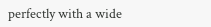perfectly with a wide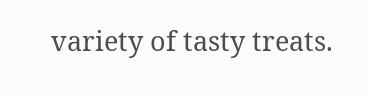variety of tasty treats.